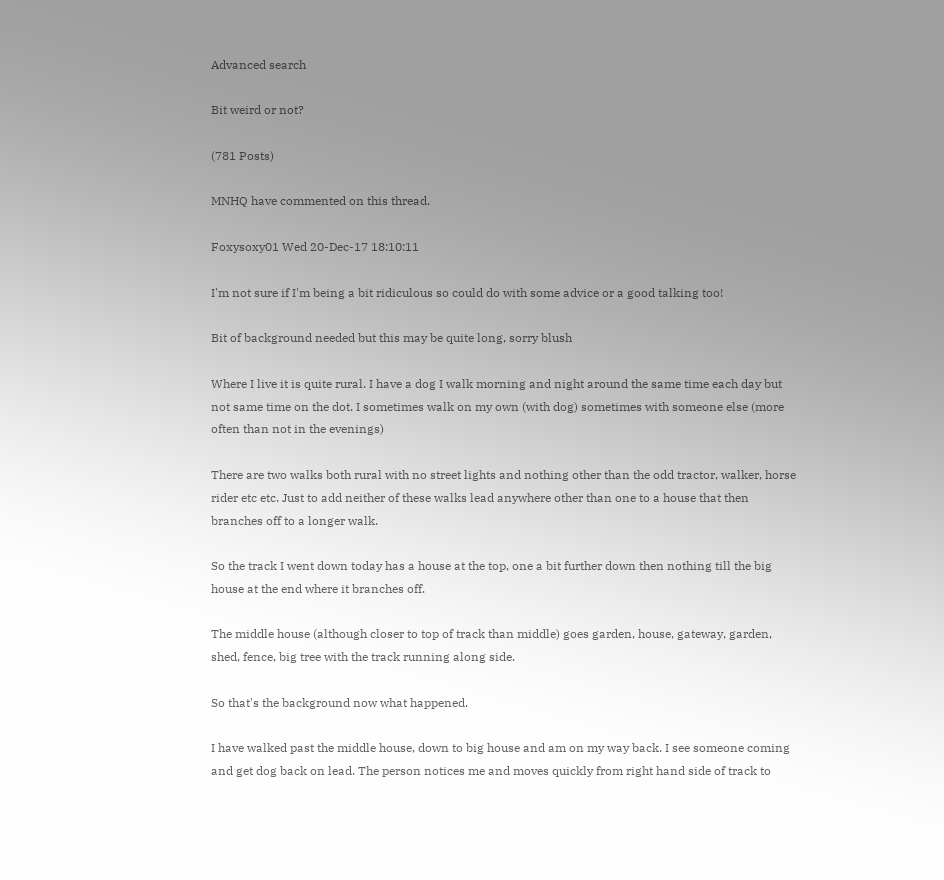Advanced search

Bit weird or not?

(781 Posts)

MNHQ have commented on this thread.

Foxysoxy01 Wed 20-Dec-17 18:10:11

I'm not sure if I'm being a bit ridiculous so could do with some advice or a good talking too!

Bit of background needed but this may be quite long, sorry blush

Where I live it is quite rural. I have a dog I walk morning and night around the same time each day but not same time on the dot. I sometimes walk on my own (with dog) sometimes with someone else (more often than not in the evenings)

There are two walks both rural with no street lights and nothing other than the odd tractor, walker, horse rider etc etc. Just to add neither of these walks lead anywhere other than one to a house that then branches off to a longer walk.

So the track I went down today has a house at the top, one a bit further down then nothing till the big house at the end where it branches off.

The middle house (although closer to top of track than middle) goes garden, house, gateway, garden, shed, fence, big tree with the track running along side.

So that's the background now what happened.

I have walked past the middle house, down to big house and am on my way back. I see someone coming and get dog back on lead. The person notices me and moves quickly from right hand side of track to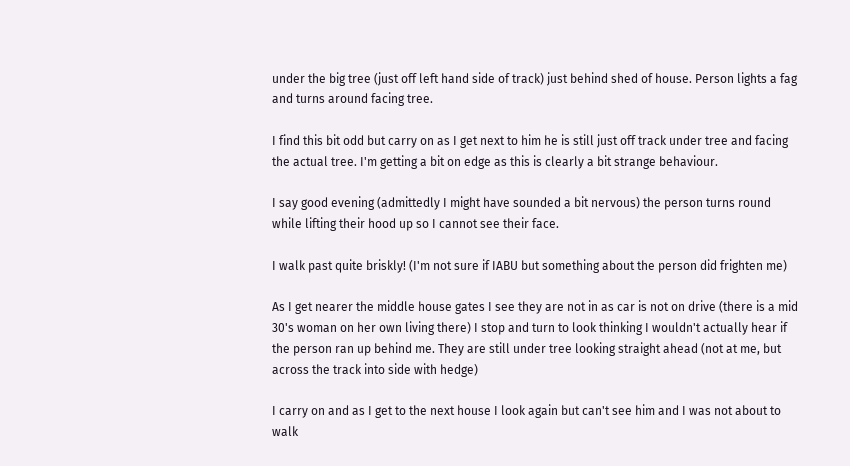under the big tree (just off left hand side of track) just behind shed of house. Person lights a fag and turns around facing tree.

I find this bit odd but carry on as I get next to him he is still just off track under tree and facing the actual tree. I'm getting a bit on edge as this is clearly a bit strange behaviour.

I say good evening (admittedly I might have sounded a bit nervous) the person turns round while lifting their hood up so I cannot see their face.

I walk past quite briskly! (I'm not sure if IABU but something about the person did frighten me)

As I get nearer the middle house gates I see they are not in as car is not on drive (there is a mid 30's woman on her own living there) I stop and turn to look thinking I wouldn't actually hear if the person ran up behind me. They are still under tree looking straight ahead (not at me, but across the track into side with hedge)

I carry on and as I get to the next house I look again but can't see him and I was not about to walk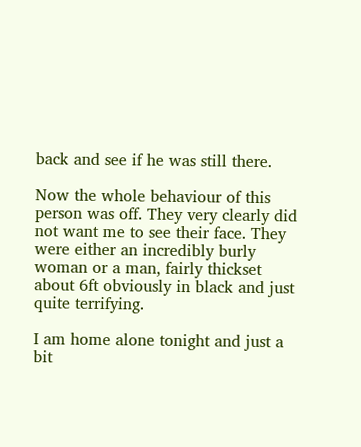back and see if he was still there.

Now the whole behaviour of this person was off. They very clearly did not want me to see their face. They were either an incredibly burly woman or a man, fairly thickset about 6ft obviously in black and just quite terrifying.

I am home alone tonight and just a bit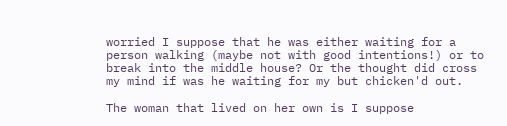worried I suppose that he was either waiting for a person walking (maybe not with good intentions!) or to break into the middle house? Or the thought did cross my mind if was he waiting for my but chicken'd out.

The woman that lived on her own is I suppose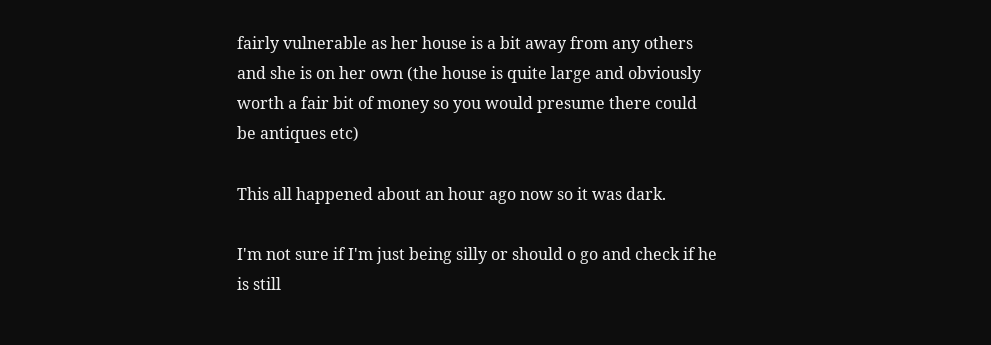fairly vulnerable as her house is a bit away from any others and she is on her own (the house is quite large and obviously worth a fair bit of money so you would presume there could be antiques etc)

This all happened about an hour ago now so it was dark.

I'm not sure if I'm just being silly or should o go and check if he is still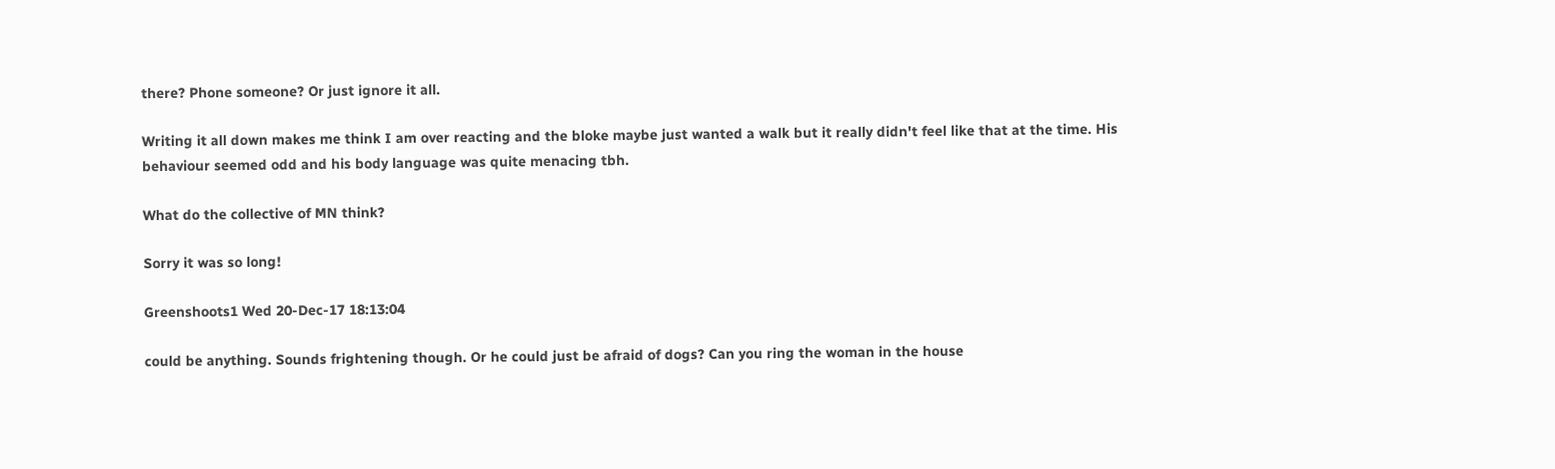there? Phone someone? Or just ignore it all.

Writing it all down makes me think I am over reacting and the bloke maybe just wanted a walk but it really didn't feel like that at the time. His behaviour seemed odd and his body language was quite menacing tbh.

What do the collective of MN think?

Sorry it was so long!

Greenshoots1 Wed 20-Dec-17 18:13:04

could be anything. Sounds frightening though. Or he could just be afraid of dogs? Can you ring the woman in the house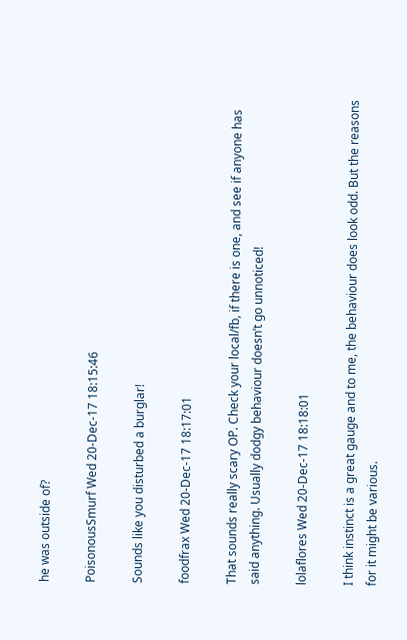he was outside of?

PoisonousSmurf Wed 20-Dec-17 18:15:46

Sounds like you disturbed a burglar!

foodfrax Wed 20-Dec-17 18:17:01

That sounds really scary OP. Check your local/fb, if there is one, and see if anyone has said anything. Usually dodgy behaviour doesn’t go unnoticed!

lolaflores Wed 20-Dec-17 18:18:01

I think instinct is a great gauge and to me, the behaviour does look odd. But the reasons for it might be various.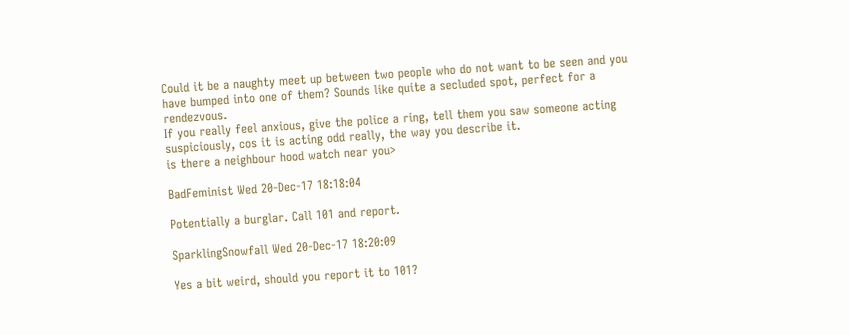Could it be a naughty meet up between two people who do not want to be seen and you have bumped into one of them? Sounds like quite a secluded spot, perfect for a rendezvous.
If you really feel anxious, give the police a ring, tell them you saw someone acting suspiciously, cos it is acting odd really, the way you describe it.
is there a neighbour hood watch near you>

BadFeminist Wed 20-Dec-17 18:18:04

Potentially a burglar. Call 101 and report.

SparklingSnowfall Wed 20-Dec-17 18:20:09

Yes a bit weird, should you report it to 101?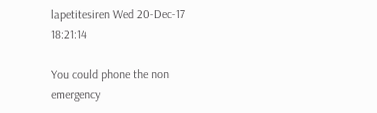lapetitesiren Wed 20-Dec-17 18:21:14

You could phone the non emergency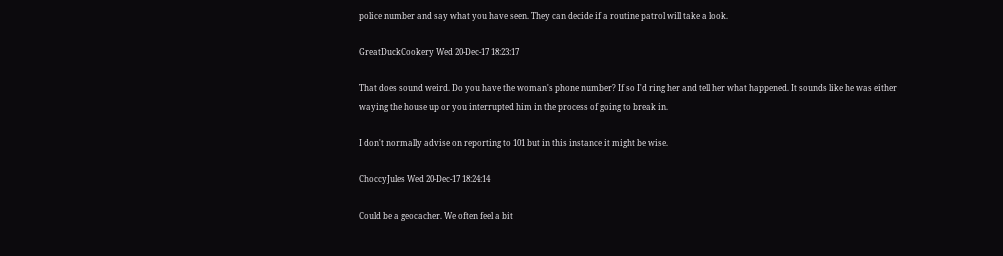police number and say what you have seen. They can decide if a routine patrol will take a look.

GreatDuckCookery Wed 20-Dec-17 18:23:17

That does sound weird. Do you have the woman's phone number? If so I'd ring her and tell her what happened. It sounds like he was either waying the house up or you interrupted him in the process of going to break in.

I don't normally advise on reporting to 101 but in this instance it might be wise.

ChoccyJules Wed 20-Dec-17 18:24:14

Could be a geocacher. We often feel a bit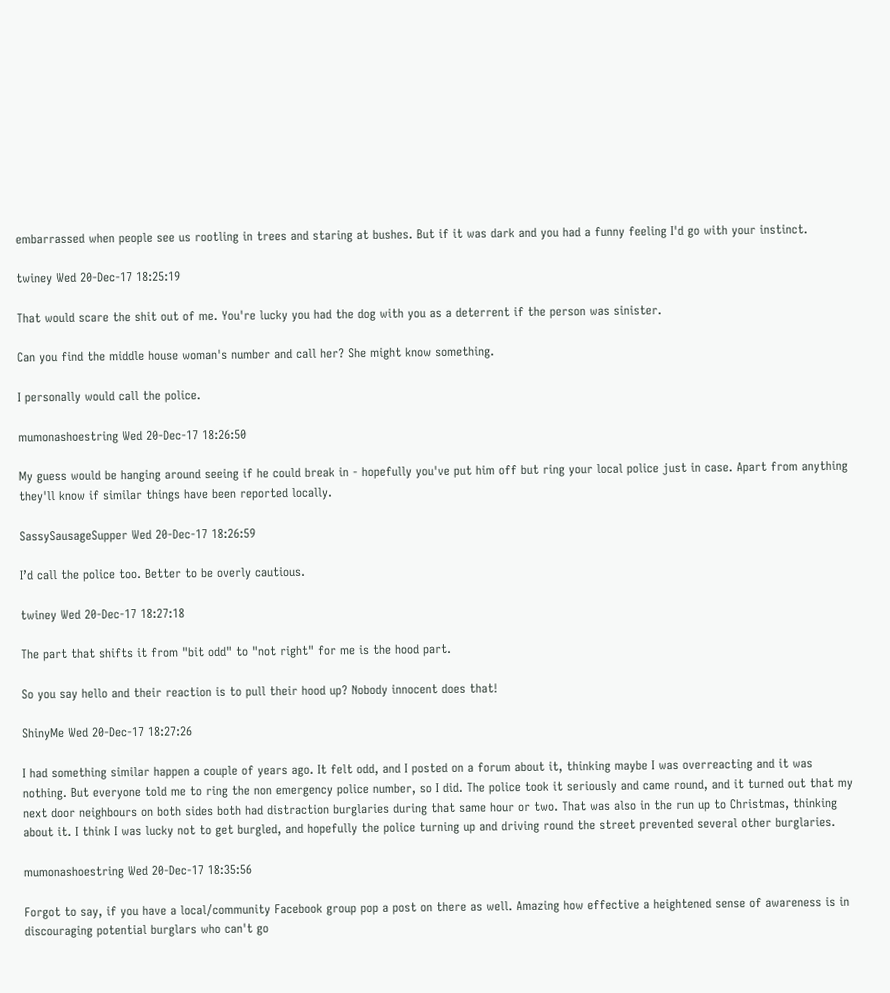embarrassed when people see us rootling in trees and staring at bushes. But if it was dark and you had a funny feeling I'd go with your instinct.

twiney Wed 20-Dec-17 18:25:19

That would scare the shit out of me. You're lucky you had the dog with you as a deterrent if the person was sinister.

Can you find the middle house woman's number and call her? She might know something.

I personally would call the police.

mumonashoestring Wed 20-Dec-17 18:26:50

My guess would be hanging around seeing if he could break in - hopefully you've put him off but ring your local police just in case. Apart from anything they'll know if similar things have been reported locally.

SassySausageSupper Wed 20-Dec-17 18:26:59

I’d call the police too. Better to be overly cautious.

twiney Wed 20-Dec-17 18:27:18

The part that shifts it from "bit odd" to "not right" for me is the hood part.

So you say hello and their reaction is to pull their hood up? Nobody innocent does that!

ShinyMe Wed 20-Dec-17 18:27:26

I had something similar happen a couple of years ago. It felt odd, and I posted on a forum about it, thinking maybe I was overreacting and it was nothing. But everyone told me to ring the non emergency police number, so I did. The police took it seriously and came round, and it turned out that my next door neighbours on both sides both had distraction burglaries during that same hour or two. That was also in the run up to Christmas, thinking about it. I think I was lucky not to get burgled, and hopefully the police turning up and driving round the street prevented several other burglaries.

mumonashoestring Wed 20-Dec-17 18:35:56

Forgot to say, if you have a local/community Facebook group pop a post on there as well. Amazing how effective a heightened sense of awareness is in discouraging potential burglars who can't go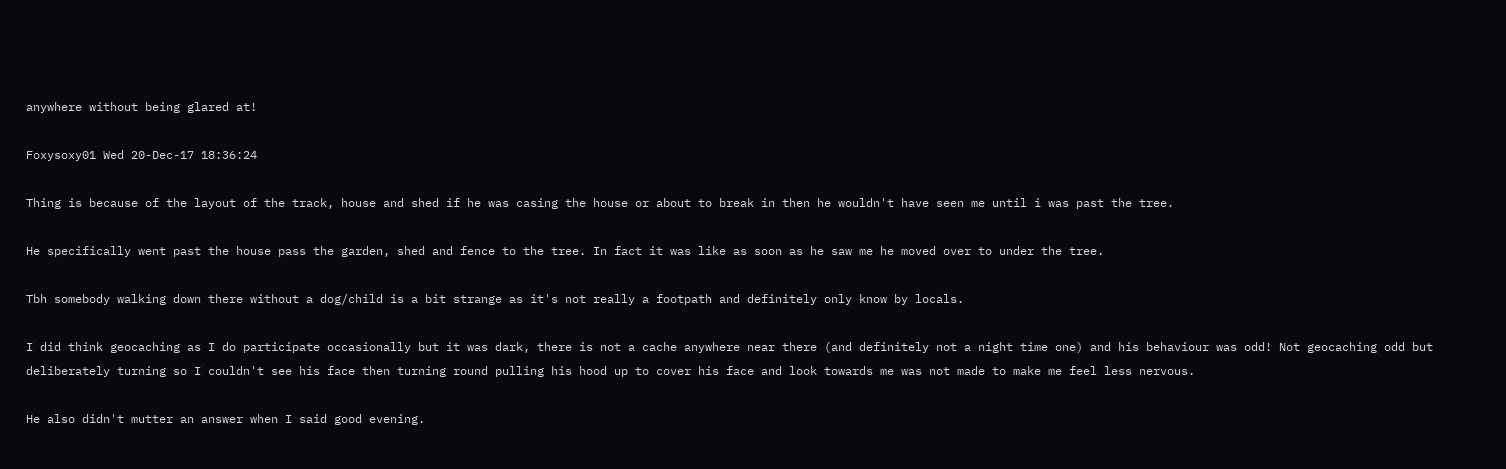anywhere without being glared at!

Foxysoxy01 Wed 20-Dec-17 18:36:24

Thing is because of the layout of the track, house and shed if he was casing the house or about to break in then he wouldn't have seen me until i was past the tree.

He specifically went past the house pass the garden, shed and fence to the tree. In fact it was like as soon as he saw me he moved over to under the tree.

Tbh somebody walking down there without a dog/child is a bit strange as it's not really a footpath and definitely only know by locals.

I did think geocaching as I do participate occasionally but it was dark, there is not a cache anywhere near there (and definitely not a night time one) and his behaviour was odd! Not geocaching odd but deliberately turning so I couldn't see his face then turning round pulling his hood up to cover his face and look towards me was not made to make me feel less nervous.

He also didn't mutter an answer when I said good evening.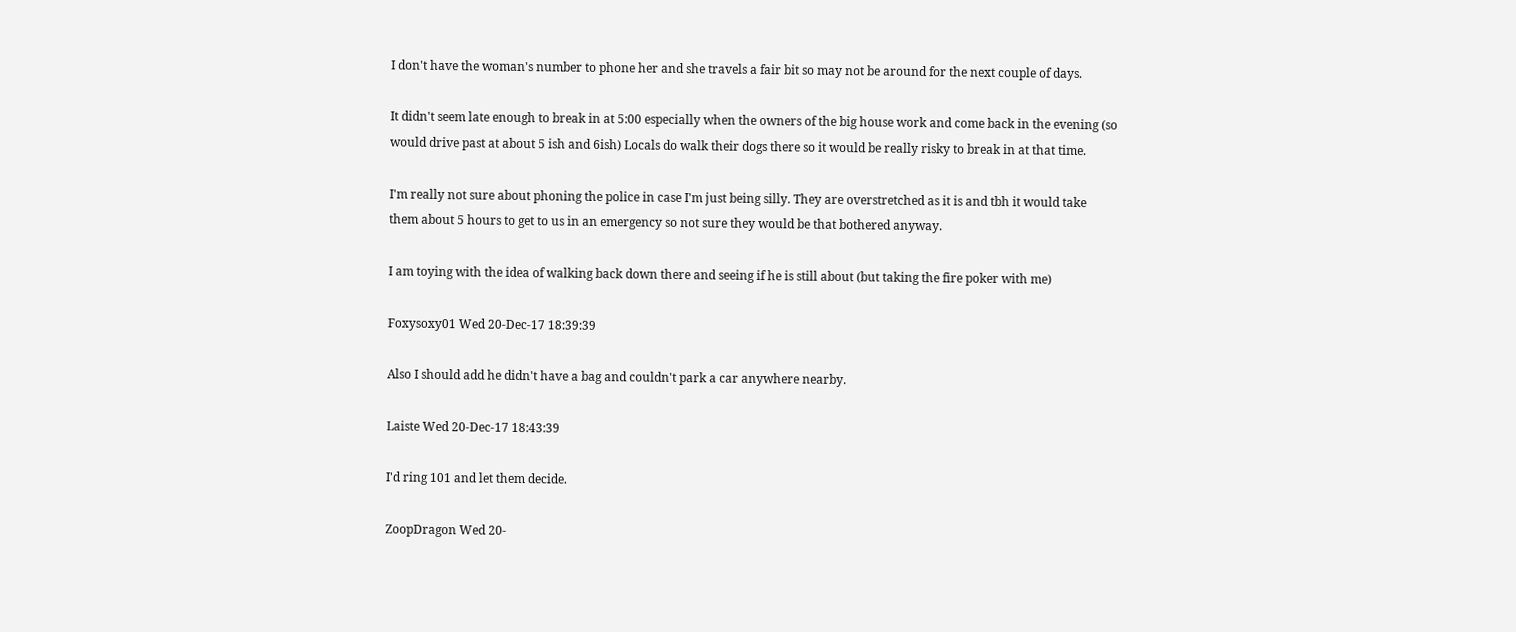I don't have the woman's number to phone her and she travels a fair bit so may not be around for the next couple of days.

It didn't seem late enough to break in at 5:00 especially when the owners of the big house work and come back in the evening (so would drive past at about 5 ish and 6ish) Locals do walk their dogs there so it would be really risky to break in at that time.

I'm really not sure about phoning the police in case I'm just being silly. They are overstretched as it is and tbh it would take them about 5 hours to get to us in an emergency so not sure they would be that bothered anyway.

I am toying with the idea of walking back down there and seeing if he is still about (but taking the fire poker with me)

Foxysoxy01 Wed 20-Dec-17 18:39:39

Also I should add he didn't have a bag and couldn't park a car anywhere nearby.

Laiste Wed 20-Dec-17 18:43:39

I'd ring 101 and let them decide.

ZoopDragon Wed 20-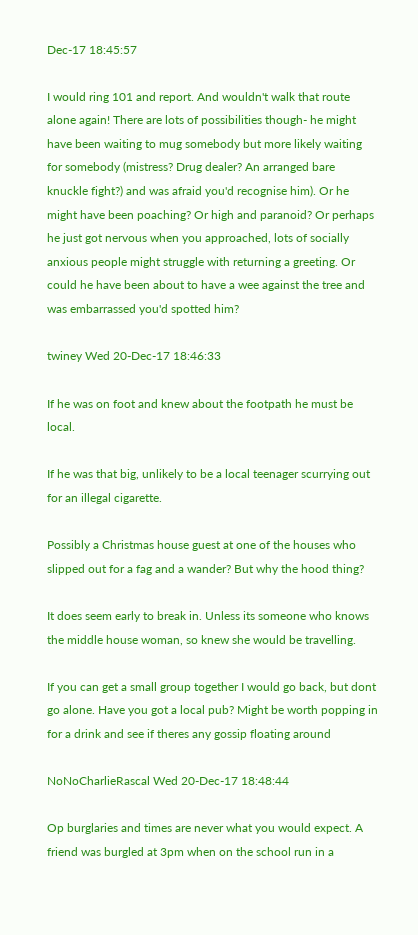Dec-17 18:45:57

I would ring 101 and report. And wouldn't walk that route alone again! There are lots of possibilities though- he might have been waiting to mug somebody but more likely waiting for somebody (mistress? Drug dealer? An arranged bare knuckle fight?) and was afraid you'd recognise him). Or he might have been poaching? Or high and paranoid? Or perhaps he just got nervous when you approached, lots of socially anxious people might struggle with returning a greeting. Or could he have been about to have a wee against the tree and was embarrassed you'd spotted him?

twiney Wed 20-Dec-17 18:46:33

If he was on foot and knew about the footpath he must be local.

If he was that big, unlikely to be a local teenager scurrying out for an illegal cigarette.

Possibly a Christmas house guest at one of the houses who slipped out for a fag and a wander? But why the hood thing?

It does seem early to break in. Unless its someone who knows the middle house woman, so knew she would be travelling.

If you can get a small group together I would go back, but dont go alone. Have you got a local pub? Might be worth popping in for a drink and see if theres any gossip floating around

NoNoCharlieRascal Wed 20-Dec-17 18:48:44

Op burglaries and times are never what you would expect. A friend was burgled at 3pm when on the school run in a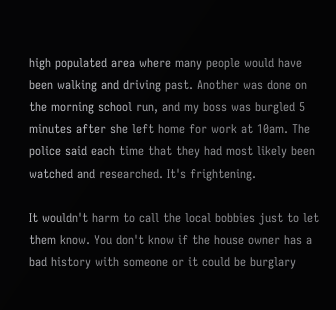high populated area where many people would have been walking and driving past. Another was done on the morning school run, and my boss was burgled 5 minutes after she left home for work at 10am. The police said each time that they had most likely been watched and researched. It's frightening.

It wouldn't harm to call the local bobbies just to let them know. You don't know if the house owner has a bad history with someone or it could be burglary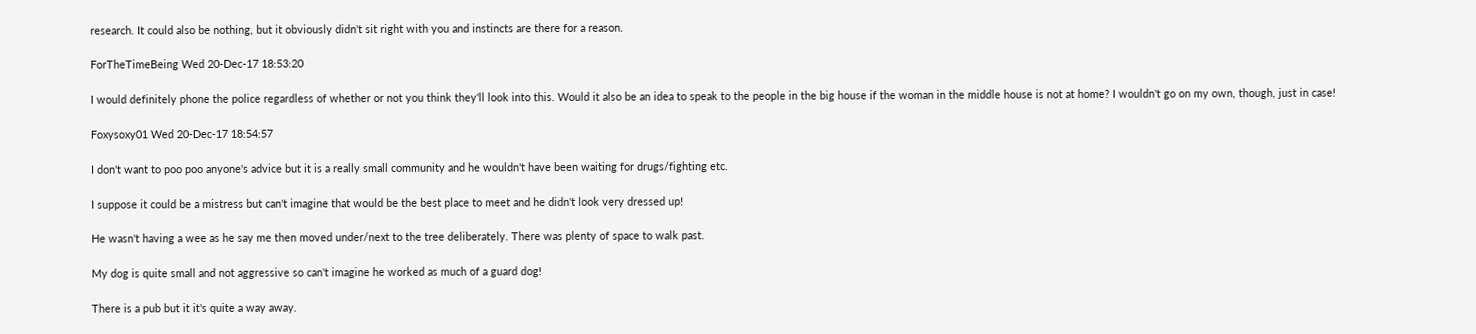research. It could also be nothing, but it obviously didn't sit right with you and instincts are there for a reason.

ForTheTimeBeing Wed 20-Dec-17 18:53:20

I would definitely phone the police regardless of whether or not you think they'll look into this. Would it also be an idea to speak to the people in the big house if the woman in the middle house is not at home? I wouldn't go on my own, though, just in case!

Foxysoxy01 Wed 20-Dec-17 18:54:57

I don't want to poo poo anyone's advice but it is a really small community and he wouldn't have been waiting for drugs/fighting etc.

I suppose it could be a mistress but can't imagine that would be the best place to meet and he didn't look very dressed up!

He wasn't having a wee as he say me then moved under/next to the tree deliberately. There was plenty of space to walk past.

My dog is quite small and not aggressive so can't imagine he worked as much of a guard dog!

There is a pub but it it's quite a way away.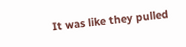It was like they pulled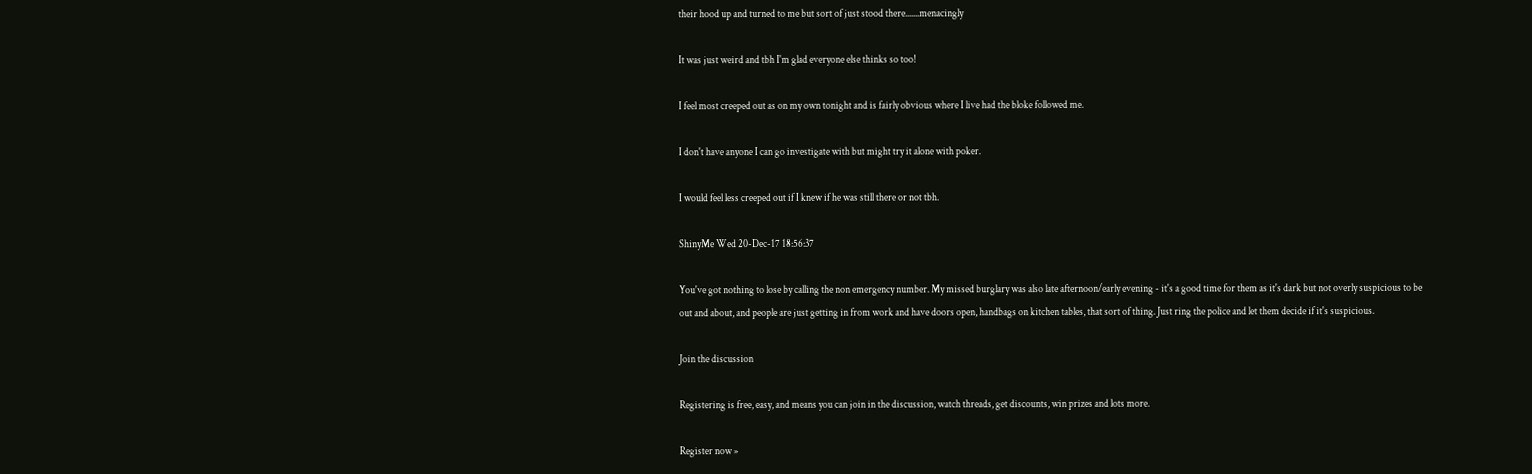their hood up and turned to me but sort of just stood there.......menacingly

It was just weird and tbh I'm glad everyone else thinks so too!

I feel most creeped out as on my own tonight and is fairly obvious where I live had the bloke followed me.

I don't have anyone I can go investigate with but might try it alone with poker.

I would feel less creeped out if I knew if he was still there or not tbh.

ShinyMe Wed 20-Dec-17 18:56:37

You've got nothing to lose by calling the non emergency number. My missed burglary was also late afternoon/early evening - it's a good time for them as it's dark but not overly suspicious to be out and about, and people are just getting in from work and have doors open, handbags on kitchen tables, that sort of thing. Just ring the police and let them decide if it's suspicious.

Join the discussion

Registering is free, easy, and means you can join in the discussion, watch threads, get discounts, win prizes and lots more.

Register now »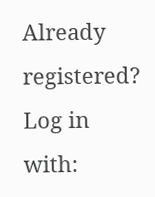Already registered? Log in with: